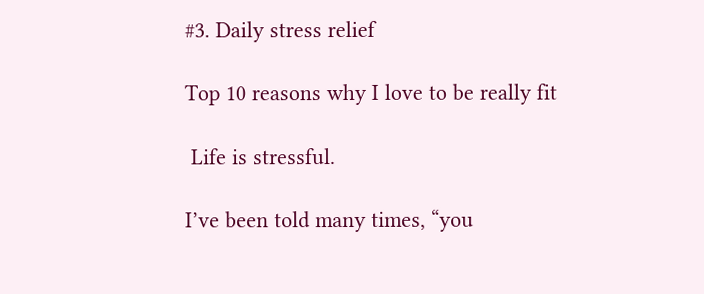#3. Daily stress relief

Top 10 reasons why I love to be really fit

 Life is stressful.

I’ve been told many times, “you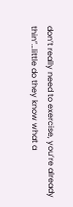don’t really need to exercise, you’re already thin”…little do they know what a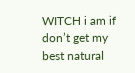WITCH i am if don’t get my best natural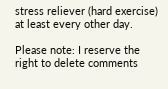stress reliever (hard exercise) at least every other day.

Please note: I reserve the right to delete comments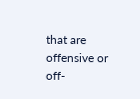that are offensive or off-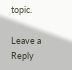topic.

Leave a Reply